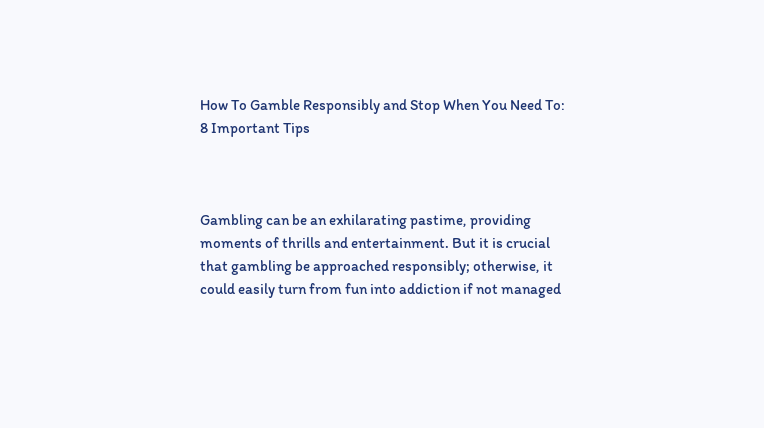How To Gamble Responsibly and Stop When You Need To: 8 Important Tips



Gambling can be an exhilarating pastime, providing moments of thrills and entertainment. But it is crucial that gambling be approached responsibly; otherwise, it could easily turn from fun into addiction if not managed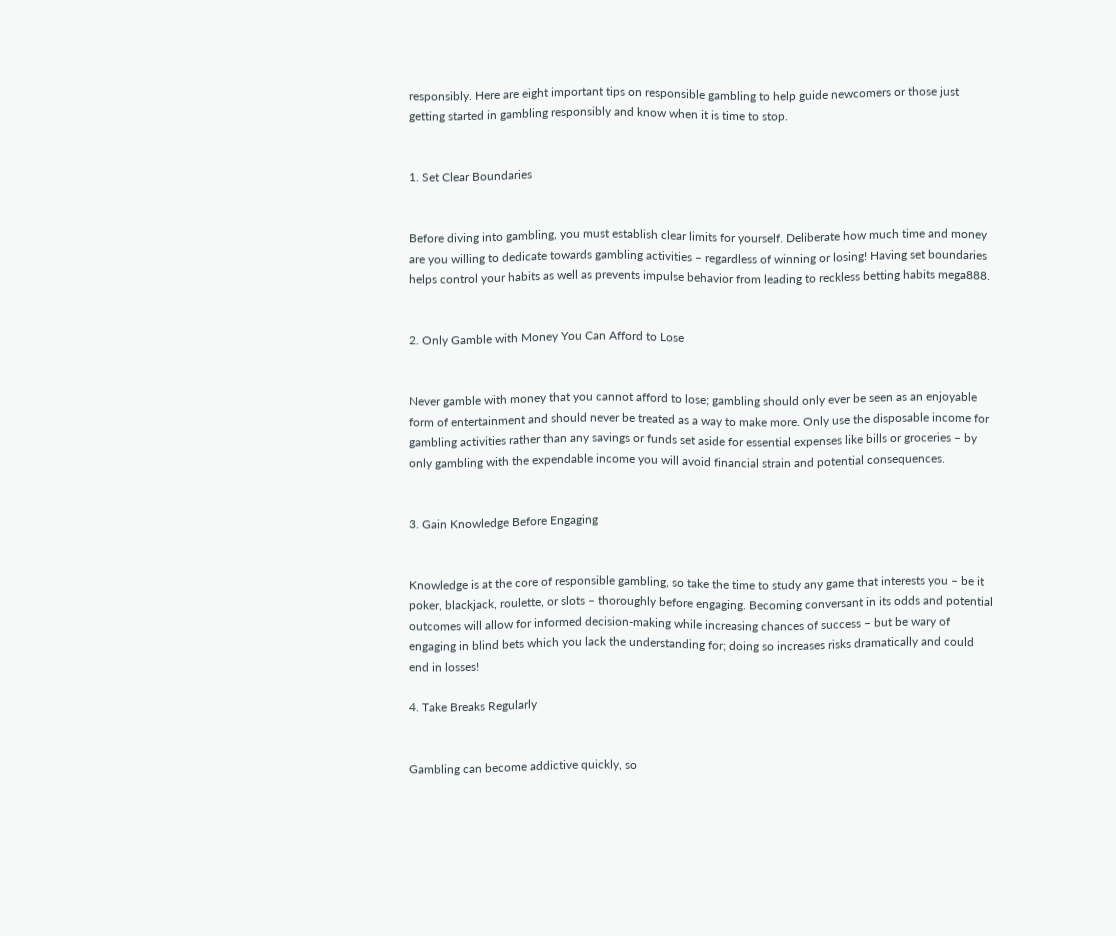responsibly. Here are eight important tips on responsible gambling to help guide newcomers or those just getting started in gambling responsibly and know when it is time to stop.


1. Set Clear Boundaries


Before diving into gambling, you must establish clear limits for yourself. Deliberate how much time and money are you willing to dedicate towards gambling activities – regardless of winning or losing! Having set boundaries helps control your habits as well as prevents impulse behavior from leading to reckless betting habits mega888.


2. Only Gamble with Money You Can Afford to Lose


Never gamble with money that you cannot afford to lose; gambling should only ever be seen as an enjoyable form of entertainment and should never be treated as a way to make more. Only use the disposable income for gambling activities rather than any savings or funds set aside for essential expenses like bills or groceries – by only gambling with the expendable income you will avoid financial strain and potential consequences.


3. Gain Knowledge Before Engaging


Knowledge is at the core of responsible gambling, so take the time to study any game that interests you – be it poker, blackjack, roulette, or slots – thoroughly before engaging. Becoming conversant in its odds and potential outcomes will allow for informed decision-making while increasing chances of success – but be wary of engaging in blind bets which you lack the understanding for; doing so increases risks dramatically and could end in losses!

4. Take Breaks Regularly


Gambling can become addictive quickly, so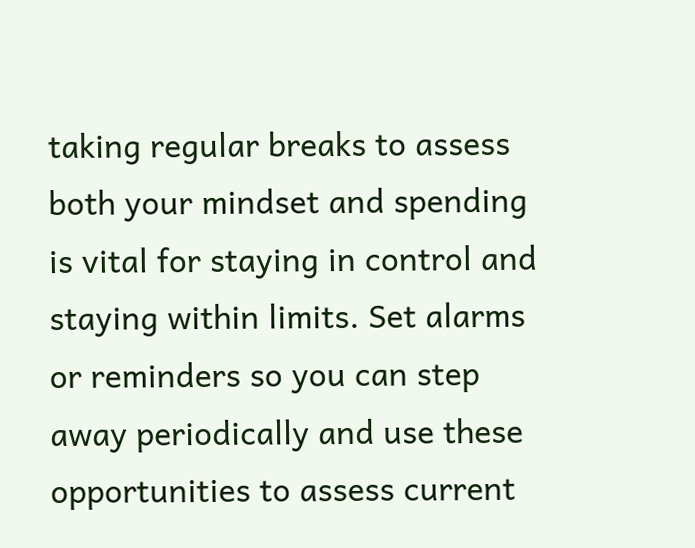taking regular breaks to assess both your mindset and spending is vital for staying in control and staying within limits. Set alarms or reminders so you can step away periodically and use these opportunities to assess current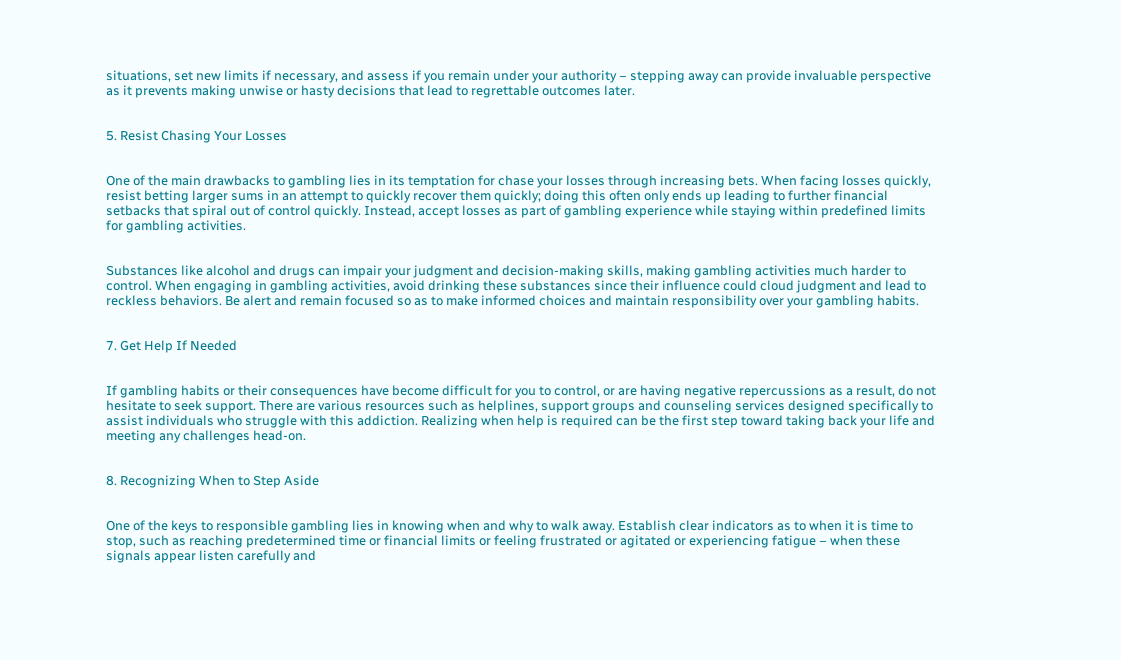situations, set new limits if necessary, and assess if you remain under your authority – stepping away can provide invaluable perspective as it prevents making unwise or hasty decisions that lead to regrettable outcomes later.


5. Resist Chasing Your Losses


One of the main drawbacks to gambling lies in its temptation for chase your losses through increasing bets. When facing losses quickly, resist betting larger sums in an attempt to quickly recover them quickly; doing this often only ends up leading to further financial setbacks that spiral out of control quickly. Instead, accept losses as part of gambling experience while staying within predefined limits for gambling activities.


Substances like alcohol and drugs can impair your judgment and decision-making skills, making gambling activities much harder to control. When engaging in gambling activities, avoid drinking these substances since their influence could cloud judgment and lead to reckless behaviors. Be alert and remain focused so as to make informed choices and maintain responsibility over your gambling habits.


7. Get Help If Needed


If gambling habits or their consequences have become difficult for you to control, or are having negative repercussions as a result, do not hesitate to seek support. There are various resources such as helplines, support groups and counseling services designed specifically to assist individuals who struggle with this addiction. Realizing when help is required can be the first step toward taking back your life and meeting any challenges head-on.


8. Recognizing When to Step Aside


One of the keys to responsible gambling lies in knowing when and why to walk away. Establish clear indicators as to when it is time to stop, such as reaching predetermined time or financial limits or feeling frustrated or agitated or experiencing fatigue – when these signals appear listen carefully and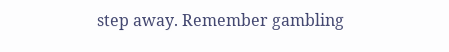step away. Remember gambling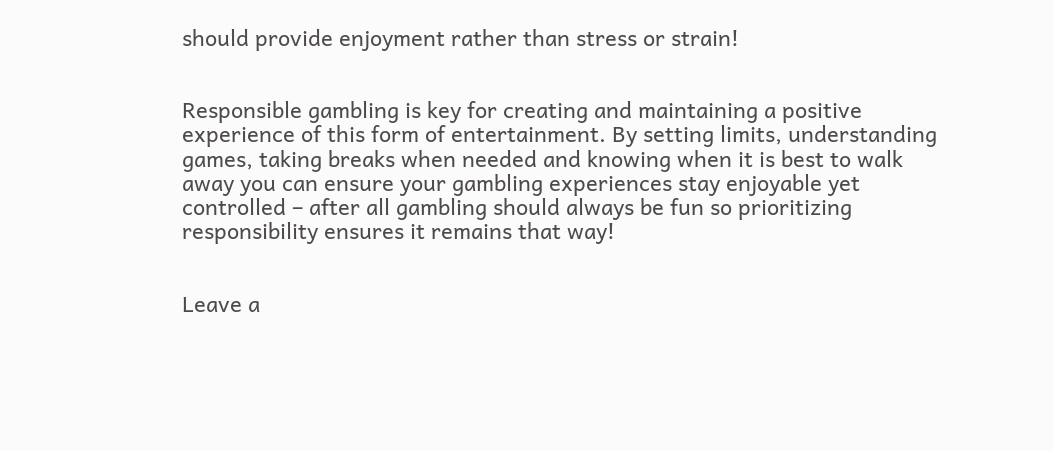should provide enjoyment rather than stress or strain!


Responsible gambling is key for creating and maintaining a positive experience of this form of entertainment. By setting limits, understanding games, taking breaks when needed and knowing when it is best to walk away you can ensure your gambling experiences stay enjoyable yet controlled – after all gambling should always be fun so prioritizing responsibility ensures it remains that way!


Leave a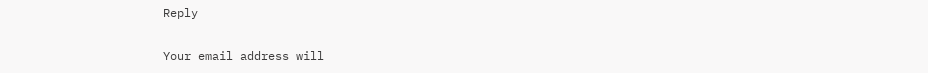Reply

Your email address will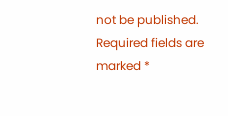not be published. Required fields are marked *